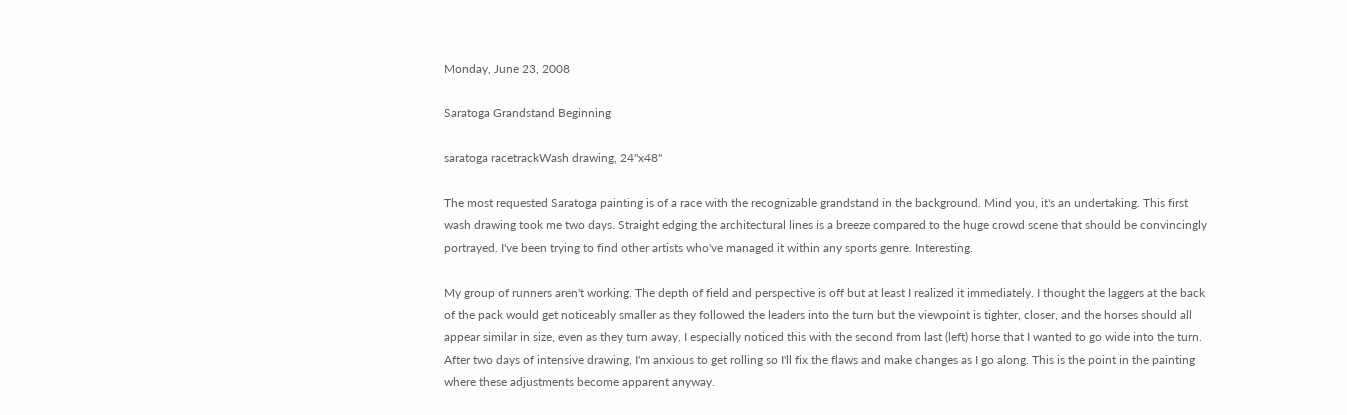Monday, June 23, 2008

Saratoga Grandstand Beginning

saratoga racetrackWash drawing, 24"x48"

The most requested Saratoga painting is of a race with the recognizable grandstand in the background. Mind you, it's an undertaking. This first wash drawing took me two days. Straight edging the architectural lines is a breeze compared to the huge crowd scene that should be convincingly portrayed. I've been trying to find other artists who've managed it within any sports genre. Interesting.

My group of runners aren't working. The depth of field and perspective is off but at least I realized it immediately. I thought the laggers at the back of the pack would get noticeably smaller as they followed the leaders into the turn but the viewpoint is tighter, closer, and the horses should all appear similar in size, even as they turn away. I especially noticed this with the second from last (left) horse that I wanted to go wide into the turn. After two days of intensive drawing, I'm anxious to get rolling so I'll fix the flaws and make changes as I go along. This is the point in the painting where these adjustments become apparent anyway.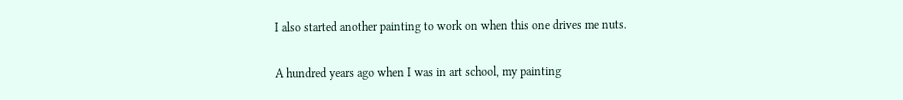I also started another painting to work on when this one drives me nuts.

A hundred years ago when I was in art school, my painting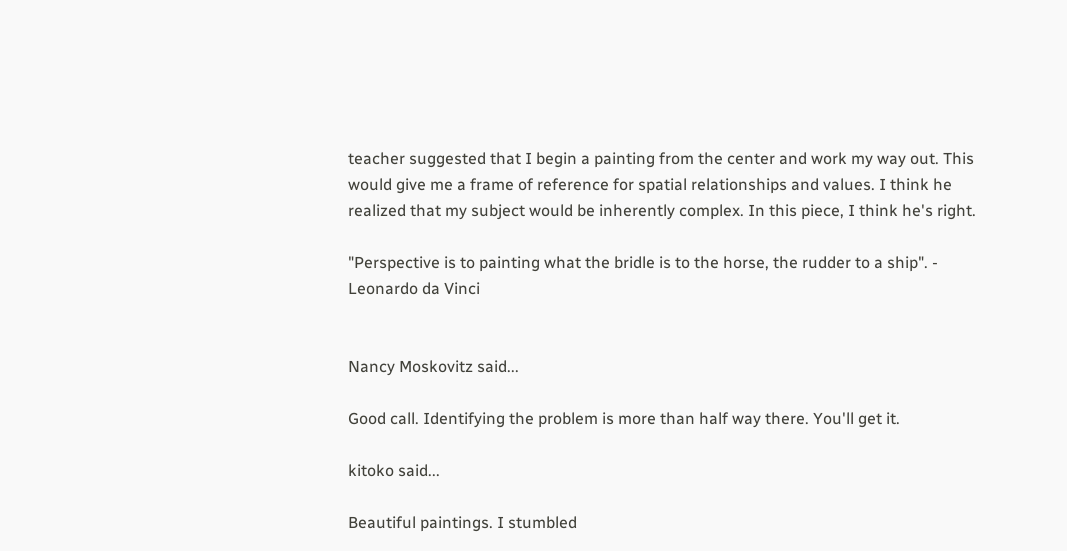teacher suggested that I begin a painting from the center and work my way out. This would give me a frame of reference for spatial relationships and values. I think he realized that my subject would be inherently complex. In this piece, I think he's right.

"Perspective is to painting what the bridle is to the horse, the rudder to a ship". - Leonardo da Vinci


Nancy Moskovitz said...

Good call. Identifying the problem is more than half way there. You'll get it.

kitoko said...

Beautiful paintings. I stumbled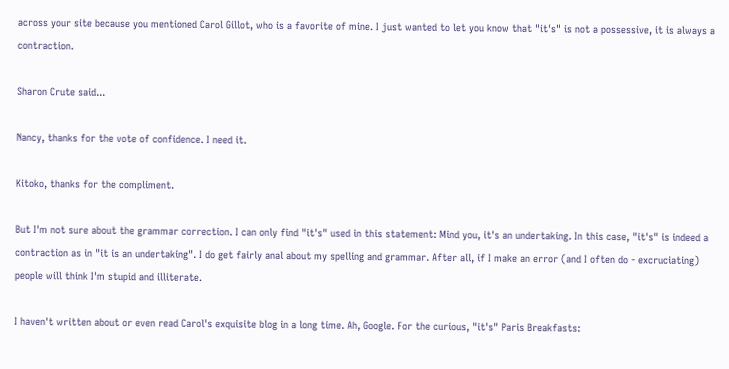across your site because you mentioned Carol Gillot, who is a favorite of mine. I just wanted to let you know that "it's" is not a possessive, it is always a contraction.

Sharon Crute said...

Nancy, thanks for the vote of confidence. I need it.

Kitoko, thanks for the compliment.

But I'm not sure about the grammar correction. I can only find "it's" used in this statement: Mind you, it's an undertaking. In this case, "it's" is indeed a contraction as in "it is an undertaking". I do get fairly anal about my spelling and grammar. After all, if I make an error (and I often do - excruciating) people will think I'm stupid and illiterate.

I haven't written about or even read Carol's exquisite blog in a long time. Ah, Google. For the curious, "it's" Paris Breakfasts: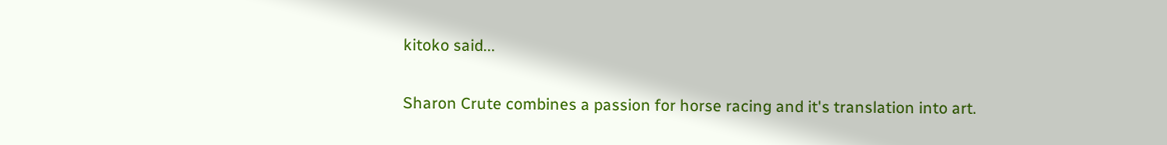kitoko said...

Sharon Crute combines a passion for horse racing and it's translation into art.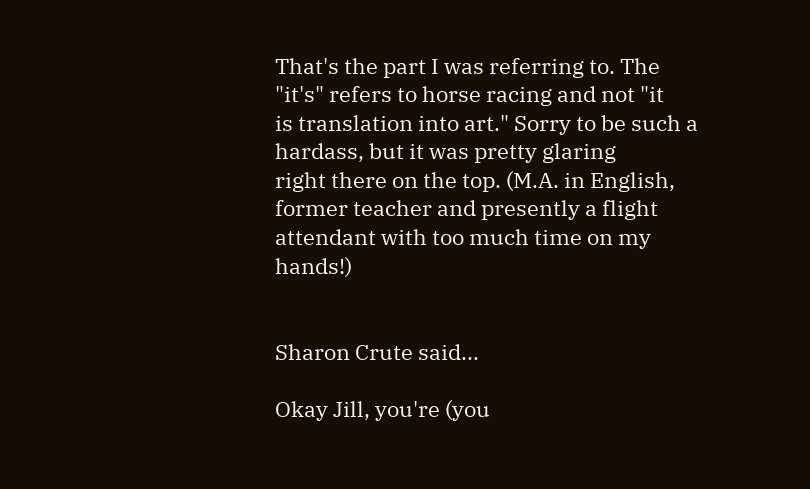That's the part I was referring to. The "it's" refers to horse racing and not "it
is translation into art." Sorry to be such a hardass, but it was pretty glaring
right there on the top. (M.A. in English, former teacher and presently a flight
attendant with too much time on my hands!)


Sharon Crute said...

Okay Jill, you're (you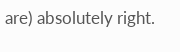are) absolutely right.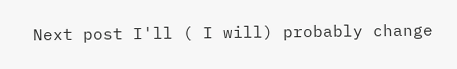Next post I'll ( I will) probably change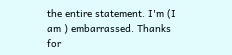the entire statement. I'm (I am ) embarrassed. Thanks for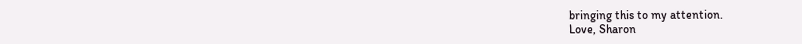bringing this to my attention.
Love, Sharon